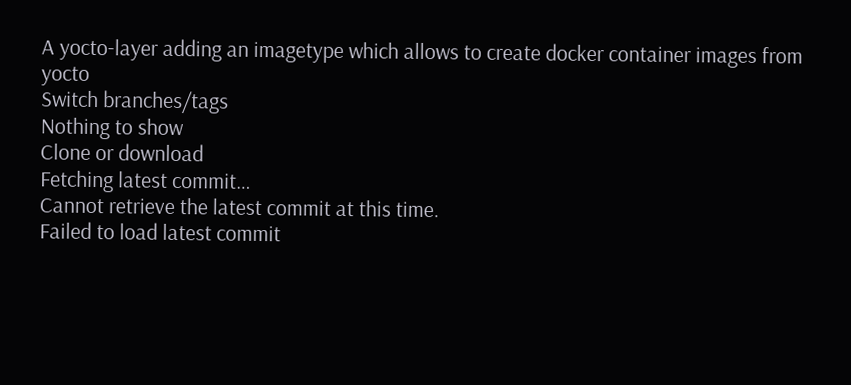A yocto-layer adding an imagetype which allows to create docker container images from yocto
Switch branches/tags
Nothing to show
Clone or download
Fetching latest commit…
Cannot retrieve the latest commit at this time.
Failed to load latest commit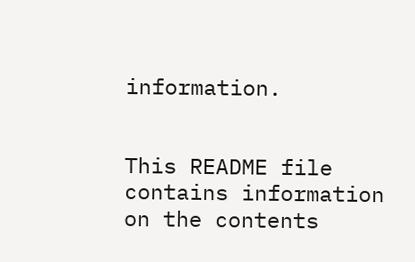information.


This README file contains information on the contents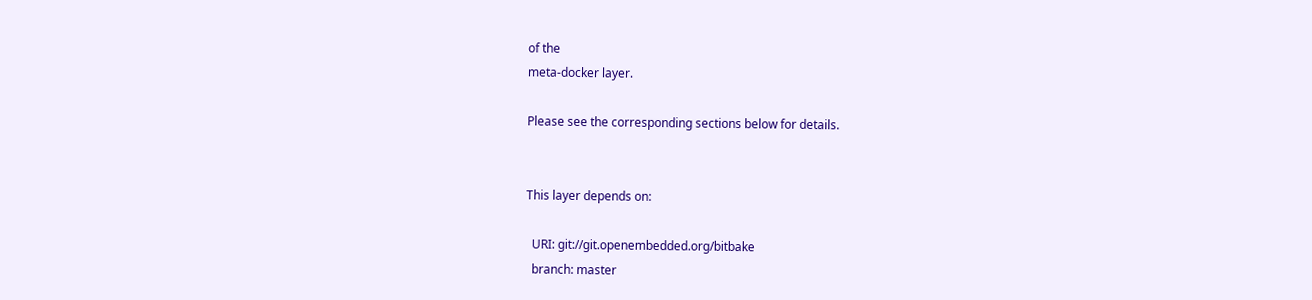of the
meta-docker layer.

Please see the corresponding sections below for details.


This layer depends on:

  URI: git://git.openembedded.org/bitbake
  branch: master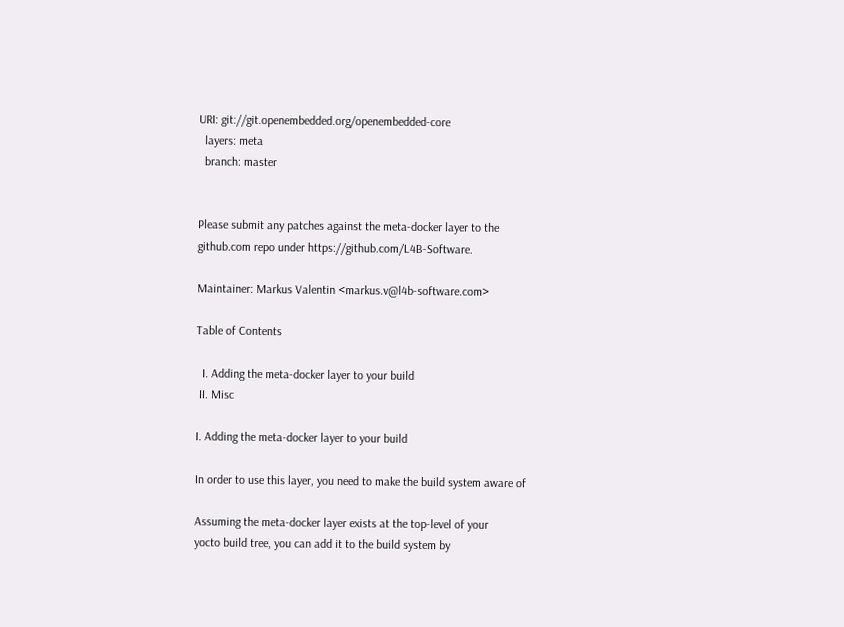URI: git://git.openembedded.org/openembedded-core
  layers: meta
  branch: master


Please submit any patches against the meta-docker layer to the
github.com repo under https://github.com/L4B-Software.

Maintainer: Markus Valentin <markus.v@l4b-software.com>

Table of Contents

  I. Adding the meta-docker layer to your build
 II. Misc

I. Adding the meta-docker layer to your build

In order to use this layer, you need to make the build system aware of

Assuming the meta-docker layer exists at the top-level of your
yocto build tree, you can add it to the build system by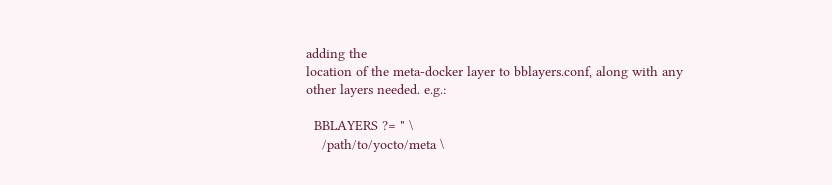adding the
location of the meta-docker layer to bblayers.conf, along with any
other layers needed. e.g.:

  BBLAYERS ?= " \
    /path/to/yocto/meta \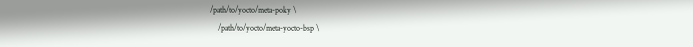/path/to/yocto/meta-poky \
    /path/to/yocto/meta-yocto-bsp \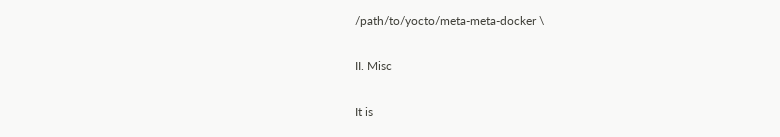/path/to/yocto/meta-meta-docker \

II. Misc

It is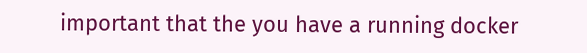important that the you have a running docker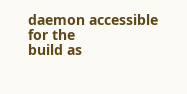daemon accessible for the
build as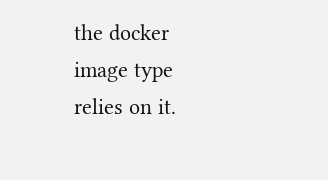the docker image type relies on it.